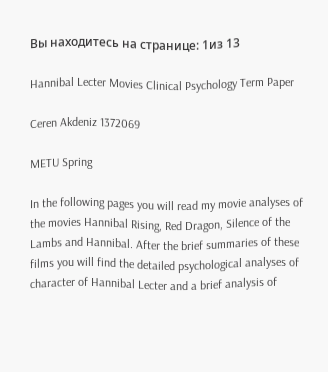Вы находитесь на странице: 1из 13

Hannibal Lecter Movies Clinical Psychology Term Paper

Ceren Akdeniz 1372069

METU Spring

In the following pages you will read my movie analyses of the movies Hannibal Rising, Red Dragon, Silence of the Lambs and Hannibal. After the brief summaries of these films you will find the detailed psychological analyses of character of Hannibal Lecter and a brief analysis of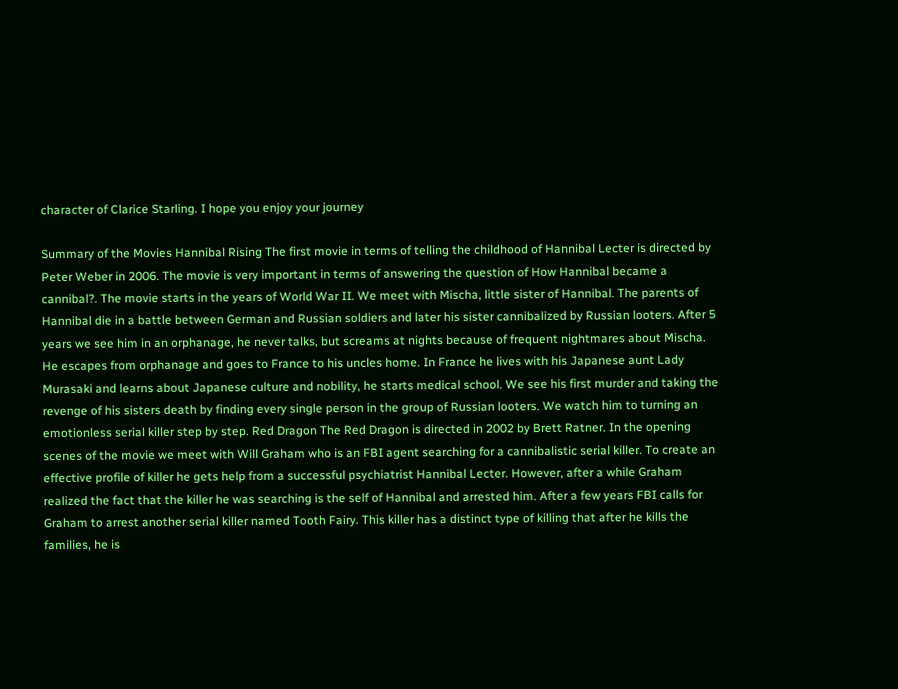character of Clarice Starling. I hope you enjoy your journey

Summary of the Movies Hannibal Rising The first movie in terms of telling the childhood of Hannibal Lecter is directed by Peter Weber in 2006. The movie is very important in terms of answering the question of How Hannibal became a cannibal?. The movie starts in the years of World War II. We meet with Mischa, little sister of Hannibal. The parents of Hannibal die in a battle between German and Russian soldiers and later his sister cannibalized by Russian looters. After 5 years we see him in an orphanage, he never talks, but screams at nights because of frequent nightmares about Mischa. He escapes from orphanage and goes to France to his uncles home. In France he lives with his Japanese aunt Lady Murasaki and learns about Japanese culture and nobility, he starts medical school. We see his first murder and taking the revenge of his sisters death by finding every single person in the group of Russian looters. We watch him to turning an emotionless serial killer step by step. Red Dragon The Red Dragon is directed in 2002 by Brett Ratner. In the opening scenes of the movie we meet with Will Graham who is an FBI agent searching for a cannibalistic serial killer. To create an effective profile of killer he gets help from a successful psychiatrist Hannibal Lecter. However, after a while Graham realized the fact that the killer he was searching is the self of Hannibal and arrested him. After a few years FBI calls for Graham to arrest another serial killer named Tooth Fairy. This killer has a distinct type of killing that after he kills the families, he is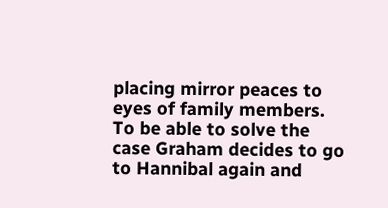placing mirror peaces to eyes of family members. To be able to solve the case Graham decides to go to Hannibal again and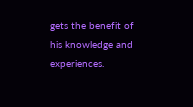gets the benefit of his knowledge and experiences.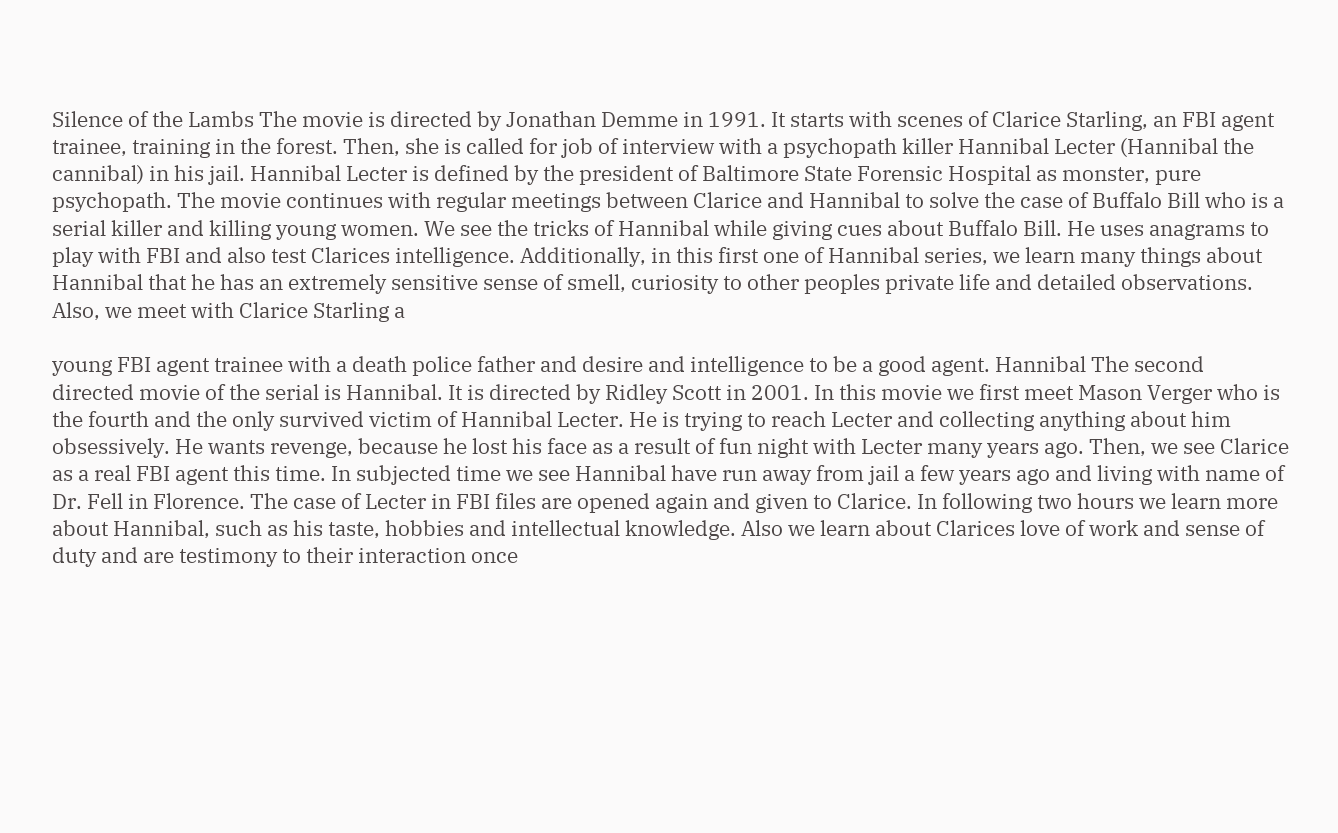Silence of the Lambs The movie is directed by Jonathan Demme in 1991. It starts with scenes of Clarice Starling, an FBI agent trainee, training in the forest. Then, she is called for job of interview with a psychopath killer Hannibal Lecter (Hannibal the cannibal) in his jail. Hannibal Lecter is defined by the president of Baltimore State Forensic Hospital as monster, pure psychopath. The movie continues with regular meetings between Clarice and Hannibal to solve the case of Buffalo Bill who is a serial killer and killing young women. We see the tricks of Hannibal while giving cues about Buffalo Bill. He uses anagrams to play with FBI and also test Clarices intelligence. Additionally, in this first one of Hannibal series, we learn many things about Hannibal that he has an extremely sensitive sense of smell, curiosity to other peoples private life and detailed observations. Also, we meet with Clarice Starling a

young FBI agent trainee with a death police father and desire and intelligence to be a good agent. Hannibal The second directed movie of the serial is Hannibal. It is directed by Ridley Scott in 2001. In this movie we first meet Mason Verger who is the fourth and the only survived victim of Hannibal Lecter. He is trying to reach Lecter and collecting anything about him obsessively. He wants revenge, because he lost his face as a result of fun night with Lecter many years ago. Then, we see Clarice as a real FBI agent this time. In subjected time we see Hannibal have run away from jail a few years ago and living with name of Dr. Fell in Florence. The case of Lecter in FBI files are opened again and given to Clarice. In following two hours we learn more about Hannibal, such as his taste, hobbies and intellectual knowledge. Also we learn about Clarices love of work and sense of duty and are testimony to their interaction once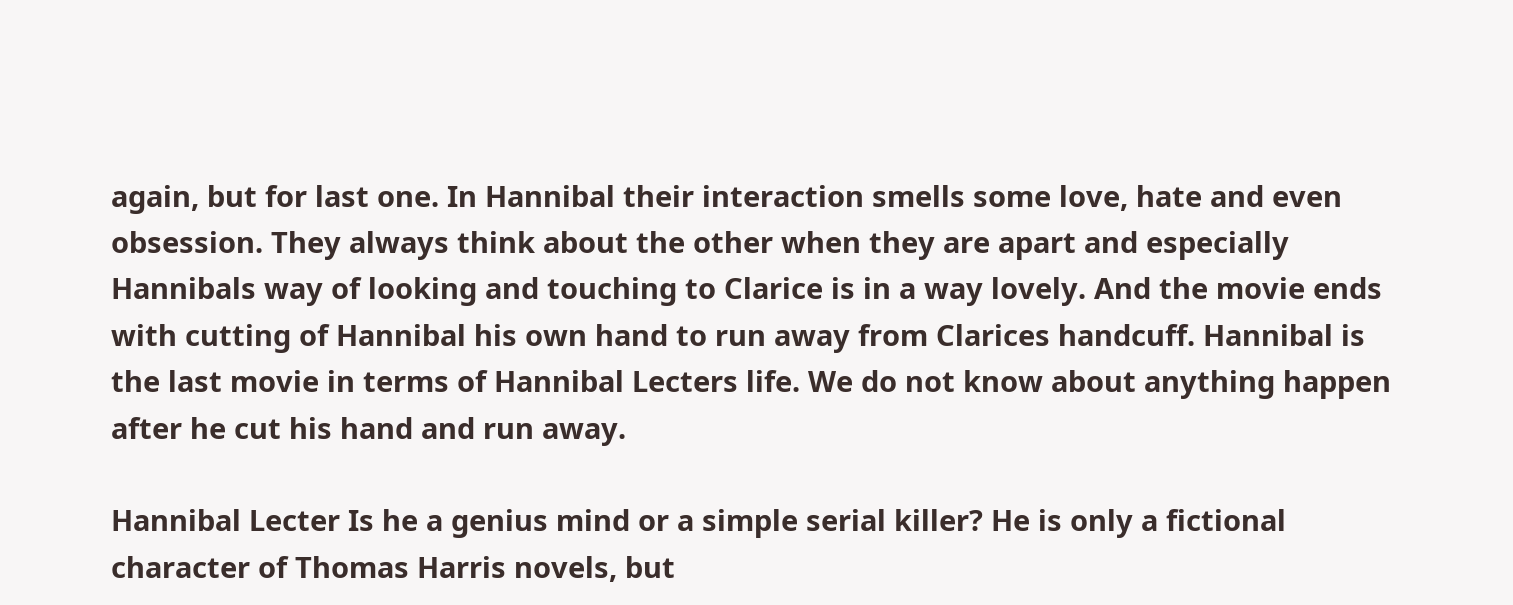again, but for last one. In Hannibal their interaction smells some love, hate and even obsession. They always think about the other when they are apart and especially Hannibals way of looking and touching to Clarice is in a way lovely. And the movie ends with cutting of Hannibal his own hand to run away from Clarices handcuff. Hannibal is the last movie in terms of Hannibal Lecters life. We do not know about anything happen after he cut his hand and run away.

Hannibal Lecter Is he a genius mind or a simple serial killer? He is only a fictional character of Thomas Harris novels, but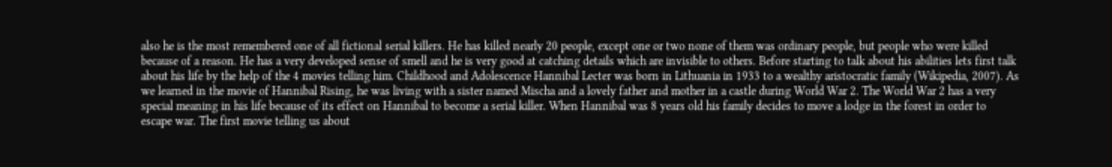also he is the most remembered one of all fictional serial killers. He has killed nearly 20 people, except one or two none of them was ordinary people, but people who were killed because of a reason. He has a very developed sense of smell and he is very good at catching details which are invisible to others. Before starting to talk about his abilities lets first talk about his life by the help of the 4 movies telling him. Childhood and Adolescence Hannibal Lecter was born in Lithuania in 1933 to a wealthy aristocratic family (Wikipedia, 2007). As we learned in the movie of Hannibal Rising, he was living with a sister named Mischa and a lovely father and mother in a castle during World War 2. The World War 2 has a very special meaning in his life because of its effect on Hannibal to become a serial killer. When Hannibal was 8 years old his family decides to move a lodge in the forest in order to escape war. The first movie telling us about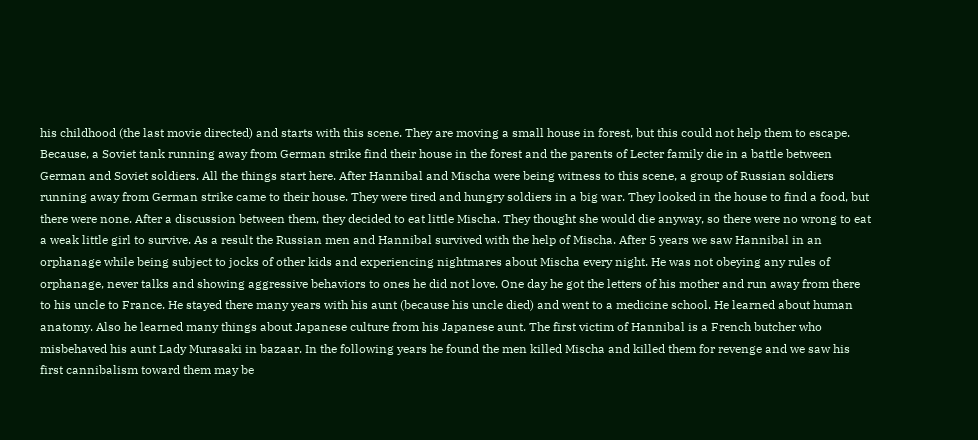his childhood (the last movie directed) and starts with this scene. They are moving a small house in forest, but this could not help them to escape. Because, a Soviet tank running away from German strike find their house in the forest and the parents of Lecter family die in a battle between German and Soviet soldiers. All the things start here. After Hannibal and Mischa were being witness to this scene, a group of Russian soldiers running away from German strike came to their house. They were tired and hungry soldiers in a big war. They looked in the house to find a food, but there were none. After a discussion between them, they decided to eat little Mischa. They thought she would die anyway, so there were no wrong to eat a weak little girl to survive. As a result the Russian men and Hannibal survived with the help of Mischa. After 5 years we saw Hannibal in an orphanage while being subject to jocks of other kids and experiencing nightmares about Mischa every night. He was not obeying any rules of orphanage, never talks and showing aggressive behaviors to ones he did not love. One day he got the letters of his mother and run away from there to his uncle to France. He stayed there many years with his aunt (because his uncle died) and went to a medicine school. He learned about human anatomy. Also he learned many things about Japanese culture from his Japanese aunt. The first victim of Hannibal is a French butcher who misbehaved his aunt Lady Murasaki in bazaar. In the following years he found the men killed Mischa and killed them for revenge and we saw his first cannibalism toward them may be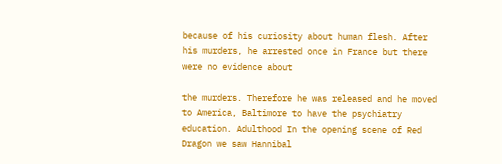because of his curiosity about human flesh. After his murders, he arrested once in France but there were no evidence about

the murders. Therefore he was released and he moved to America, Baltimore to have the psychiatry education. Adulthood In the opening scene of Red Dragon we saw Hannibal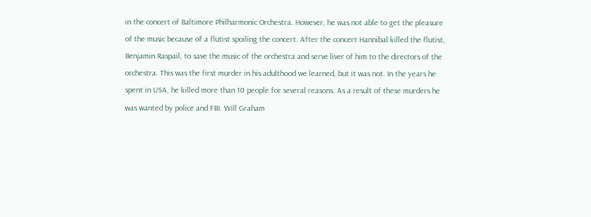in the concert of Baltimore Philharmonic Orchestra. However, he was not able to get the pleasure of the music because of a flutist spoiling the concert. After the concert Hannibal killed the flutist, Benjamin Raspail, to save the music of the orchestra and serve liver of him to the directors of the orchestra. This was the first murder in his adulthood we learned, but it was not. In the years he spent in USA, he killed more than 10 people for several reasons. As a result of these murders he was wanted by police and FBI. Will Graham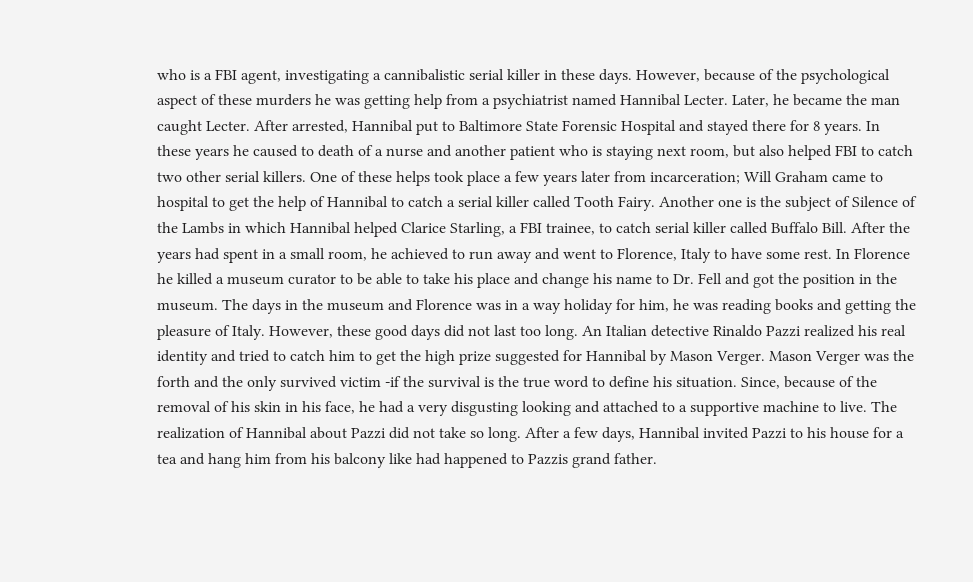who is a FBI agent, investigating a cannibalistic serial killer in these days. However, because of the psychological aspect of these murders he was getting help from a psychiatrist named Hannibal Lecter. Later, he became the man caught Lecter. After arrested, Hannibal put to Baltimore State Forensic Hospital and stayed there for 8 years. In these years he caused to death of a nurse and another patient who is staying next room, but also helped FBI to catch two other serial killers. One of these helps took place a few years later from incarceration; Will Graham came to hospital to get the help of Hannibal to catch a serial killer called Tooth Fairy. Another one is the subject of Silence of the Lambs in which Hannibal helped Clarice Starling, a FBI trainee, to catch serial killer called Buffalo Bill. After the years had spent in a small room, he achieved to run away and went to Florence, Italy to have some rest. In Florence he killed a museum curator to be able to take his place and change his name to Dr. Fell and got the position in the museum. The days in the museum and Florence was in a way holiday for him, he was reading books and getting the pleasure of Italy. However, these good days did not last too long. An Italian detective Rinaldo Pazzi realized his real identity and tried to catch him to get the high prize suggested for Hannibal by Mason Verger. Mason Verger was the forth and the only survived victim -if the survival is the true word to define his situation. Since, because of the removal of his skin in his face, he had a very disgusting looking and attached to a supportive machine to live. The realization of Hannibal about Pazzi did not take so long. After a few days, Hannibal invited Pazzi to his house for a tea and hang him from his balcony like had happened to Pazzis grand father.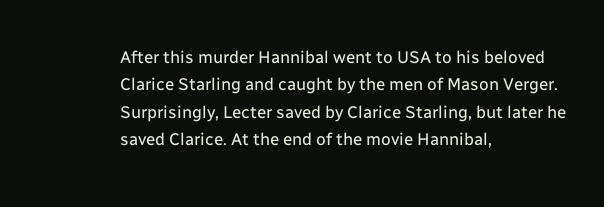After this murder Hannibal went to USA to his beloved Clarice Starling and caught by the men of Mason Verger. Surprisingly, Lecter saved by Clarice Starling, but later he saved Clarice. At the end of the movie Hannibal,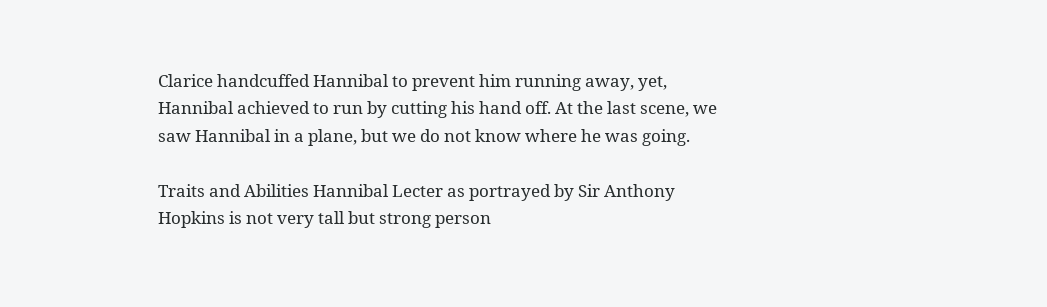Clarice handcuffed Hannibal to prevent him running away, yet, Hannibal achieved to run by cutting his hand off. At the last scene, we saw Hannibal in a plane, but we do not know where he was going.

Traits and Abilities Hannibal Lecter as portrayed by Sir Anthony Hopkins is not very tall but strong person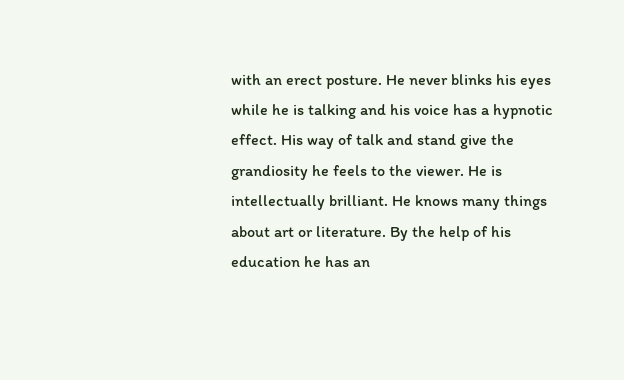with an erect posture. He never blinks his eyes while he is talking and his voice has a hypnotic effect. His way of talk and stand give the grandiosity he feels to the viewer. He is intellectually brilliant. He knows many things about art or literature. By the help of his education he has an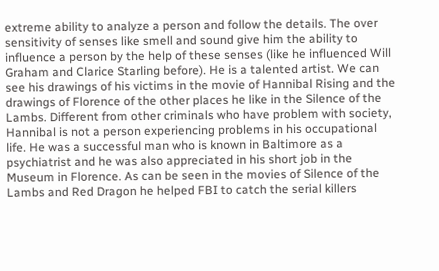extreme ability to analyze a person and follow the details. The over sensitivity of senses like smell and sound give him the ability to influence a person by the help of these senses (like he influenced Will Graham and Clarice Starling before). He is a talented artist. We can see his drawings of his victims in the movie of Hannibal Rising and the drawings of Florence of the other places he like in the Silence of the Lambs. Different from other criminals who have problem with society, Hannibal is not a person experiencing problems in his occupational life. He was a successful man who is known in Baltimore as a psychiatrist and he was also appreciated in his short job in the Museum in Florence. As can be seen in the movies of Silence of the Lambs and Red Dragon he helped FBI to catch the serial killers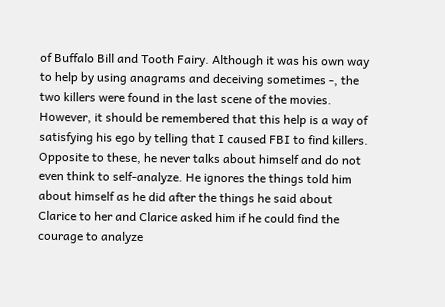of Buffalo Bill and Tooth Fairy. Although it was his own way to help by using anagrams and deceiving sometimes -, the two killers were found in the last scene of the movies. However, it should be remembered that this help is a way of satisfying his ego by telling that I caused FBI to find killers. Opposite to these, he never talks about himself and do not even think to self-analyze. He ignores the things told him about himself as he did after the things he said about Clarice to her and Clarice asked him if he could find the courage to analyze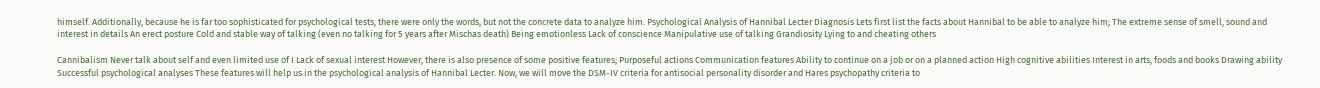himself. Additionally, because he is far too sophisticated for psychological tests, there were only the words, but not the concrete data to analyze him. Psychological Analysis of Hannibal Lecter Diagnosis Lets first list the facts about Hannibal to be able to analyze him; The extreme sense of smell, sound and interest in details An erect posture Cold and stable way of talking (even no talking for 5 years after Mischas death) Being emotionless Lack of conscience Manipulative use of talking Grandiosity Lying to and cheating others

Cannibalism Never talk about self and even limited use of I Lack of sexual interest However, there is also presence of some positive features; Purposeful actions Communication features Ability to continue on a job or on a planned action High cognitive abilities Interest in arts, foods and books Drawing ability Successful psychological analyses These features will help us in the psychological analysis of Hannibal Lecter. Now, we will move the DSM-IV criteria for antisocial personality disorder and Hares psychopathy criteria to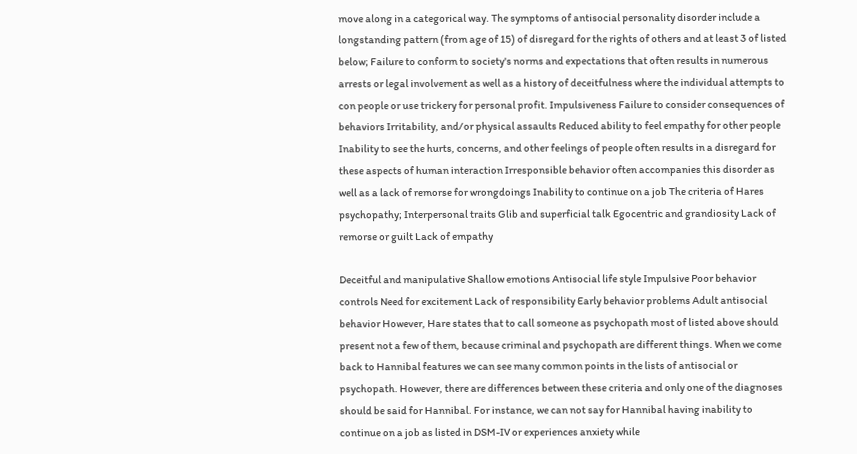move along in a categorical way. The symptoms of antisocial personality disorder include a longstanding pattern (from age of 15) of disregard for the rights of others and at least 3 of listed below; Failure to conform to society's norms and expectations that often results in numerous arrests or legal involvement as well as a history of deceitfulness where the individual attempts to con people or use trickery for personal profit. Impulsiveness Failure to consider consequences of behaviors Irritability, and/or physical assaults Reduced ability to feel empathy for other people Inability to see the hurts, concerns, and other feelings of people often results in a disregard for these aspects of human interaction Irresponsible behavior often accompanies this disorder as well as a lack of remorse for wrongdoings Inability to continue on a job The criteria of Hares psychopathy; Interpersonal traits Glib and superficial talk Egocentric and grandiosity Lack of remorse or guilt Lack of empathy

Deceitful and manipulative Shallow emotions Antisocial life style Impulsive Poor behavior controls Need for excitement Lack of responsibility Early behavior problems Adult antisocial behavior However, Hare states that to call someone as psychopath most of listed above should present not a few of them, because criminal and psychopath are different things. When we come back to Hannibal features we can see many common points in the lists of antisocial or psychopath. However, there are differences between these criteria and only one of the diagnoses should be said for Hannibal. For instance, we can not say for Hannibal having inability to continue on a job as listed in DSM-IV or experiences anxiety while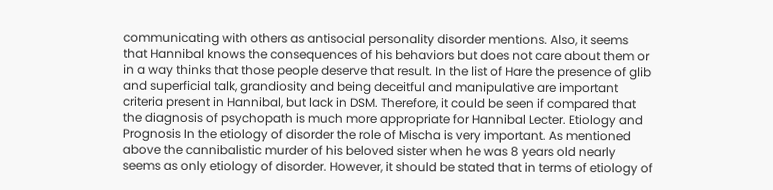communicating with others as antisocial personality disorder mentions. Also, it seems that Hannibal knows the consequences of his behaviors but does not care about them or in a way thinks that those people deserve that result. In the list of Hare the presence of glib and superficial talk, grandiosity and being deceitful and manipulative are important criteria present in Hannibal, but lack in DSM. Therefore, it could be seen if compared that the diagnosis of psychopath is much more appropriate for Hannibal Lecter. Etiology and Prognosis In the etiology of disorder the role of Mischa is very important. As mentioned above the cannibalistic murder of his beloved sister when he was 8 years old nearly seems as only etiology of disorder. However, it should be stated that in terms of etiology of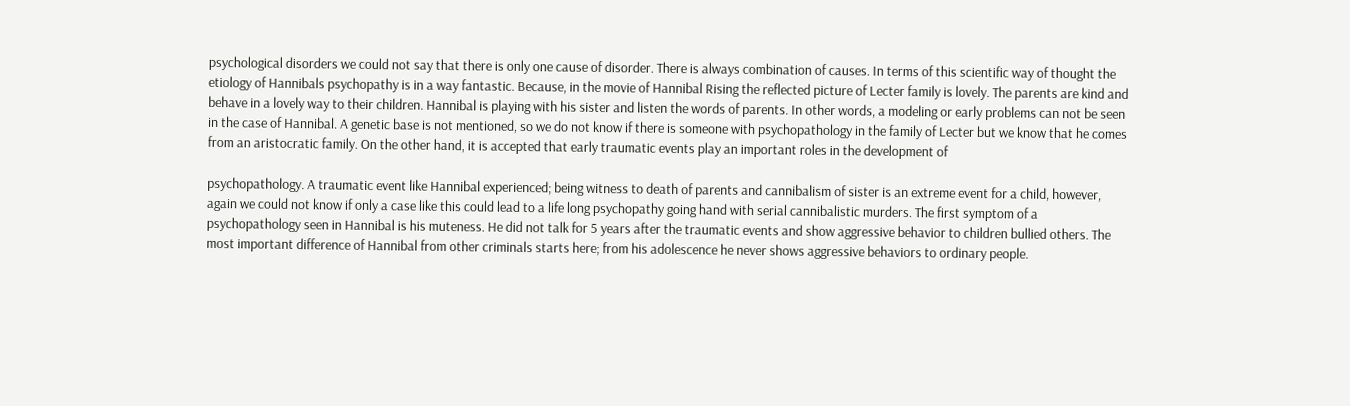psychological disorders we could not say that there is only one cause of disorder. There is always combination of causes. In terms of this scientific way of thought the etiology of Hannibals psychopathy is in a way fantastic. Because, in the movie of Hannibal Rising the reflected picture of Lecter family is lovely. The parents are kind and behave in a lovely way to their children. Hannibal is playing with his sister and listen the words of parents. In other words, a modeling or early problems can not be seen in the case of Hannibal. A genetic base is not mentioned, so we do not know if there is someone with psychopathology in the family of Lecter but we know that he comes from an aristocratic family. On the other hand, it is accepted that early traumatic events play an important roles in the development of

psychopathology. A traumatic event like Hannibal experienced; being witness to death of parents and cannibalism of sister is an extreme event for a child, however, again we could not know if only a case like this could lead to a life long psychopathy going hand with serial cannibalistic murders. The first symptom of a psychopathology seen in Hannibal is his muteness. He did not talk for 5 years after the traumatic events and show aggressive behavior to children bullied others. The most important difference of Hannibal from other criminals starts here; from his adolescence he never shows aggressive behaviors to ordinary people.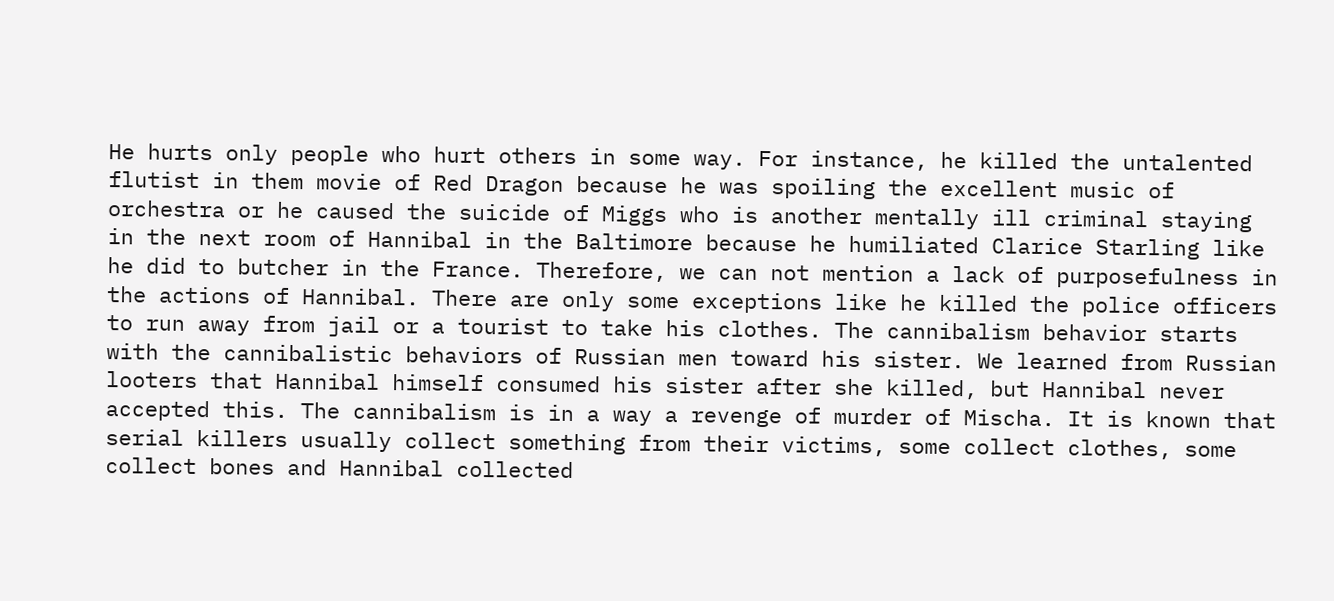He hurts only people who hurt others in some way. For instance, he killed the untalented flutist in them movie of Red Dragon because he was spoiling the excellent music of orchestra or he caused the suicide of Miggs who is another mentally ill criminal staying in the next room of Hannibal in the Baltimore because he humiliated Clarice Starling like he did to butcher in the France. Therefore, we can not mention a lack of purposefulness in the actions of Hannibal. There are only some exceptions like he killed the police officers to run away from jail or a tourist to take his clothes. The cannibalism behavior starts with the cannibalistic behaviors of Russian men toward his sister. We learned from Russian looters that Hannibal himself consumed his sister after she killed, but Hannibal never accepted this. The cannibalism is in a way a revenge of murder of Mischa. It is known that serial killers usually collect something from their victims, some collect clothes, some collect bones and Hannibal collected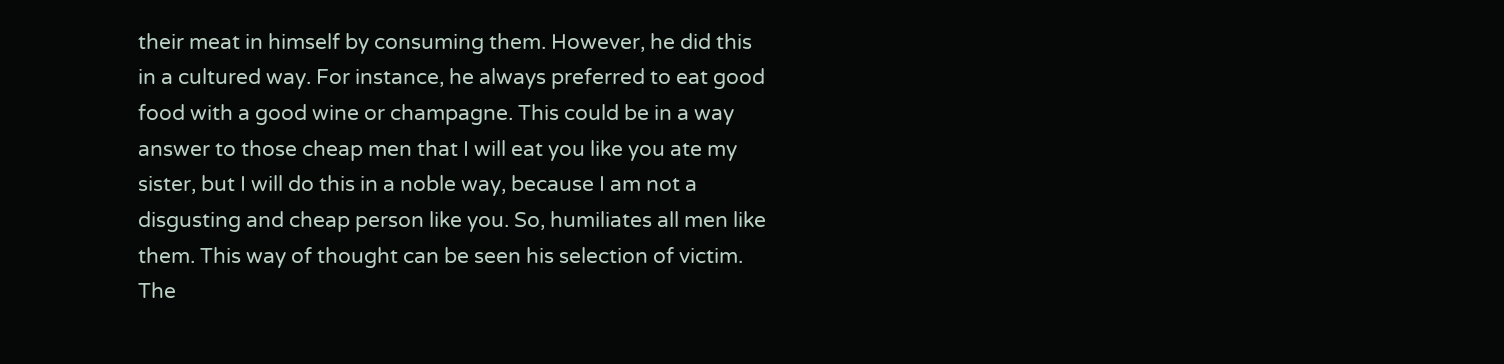their meat in himself by consuming them. However, he did this in a cultured way. For instance, he always preferred to eat good food with a good wine or champagne. This could be in a way answer to those cheap men that I will eat you like you ate my sister, but I will do this in a noble way, because I am not a disgusting and cheap person like you. So, humiliates all men like them. This way of thought can be seen his selection of victim. The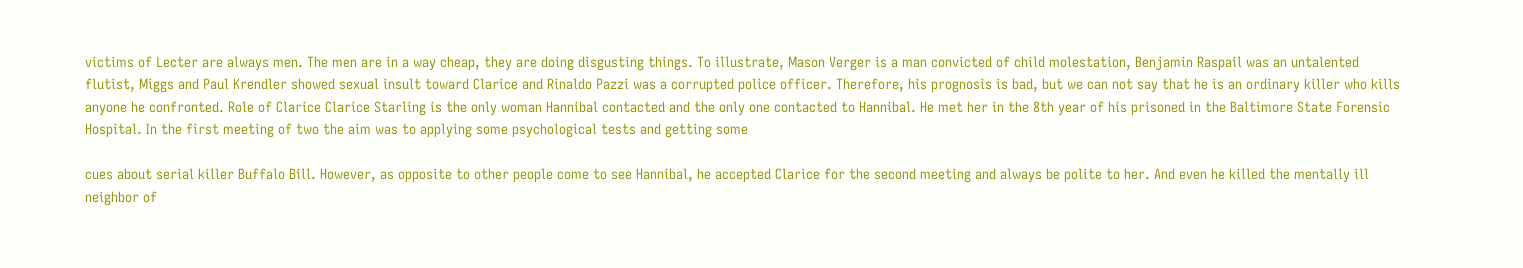victims of Lecter are always men. The men are in a way cheap, they are doing disgusting things. To illustrate, Mason Verger is a man convicted of child molestation, Benjamin Raspail was an untalented flutist, Miggs and Paul Krendler showed sexual insult toward Clarice and Rinaldo Pazzi was a corrupted police officer. Therefore, his prognosis is bad, but we can not say that he is an ordinary killer who kills anyone he confronted. Role of Clarice Clarice Starling is the only woman Hannibal contacted and the only one contacted to Hannibal. He met her in the 8th year of his prisoned in the Baltimore State Forensic Hospital. In the first meeting of two the aim was to applying some psychological tests and getting some

cues about serial killer Buffalo Bill. However, as opposite to other people come to see Hannibal, he accepted Clarice for the second meeting and always be polite to her. And even he killed the mentally ill neighbor of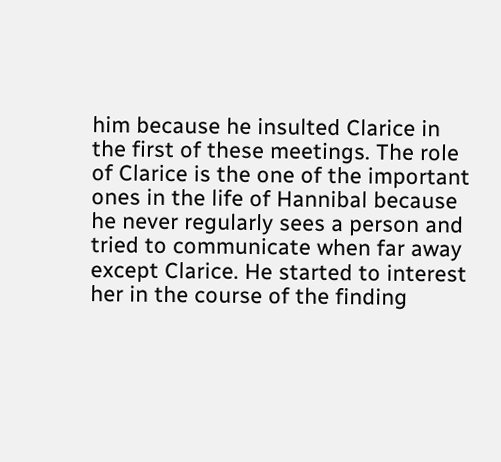him because he insulted Clarice in the first of these meetings. The role of Clarice is the one of the important ones in the life of Hannibal because he never regularly sees a person and tried to communicate when far away except Clarice. He started to interest her in the course of the finding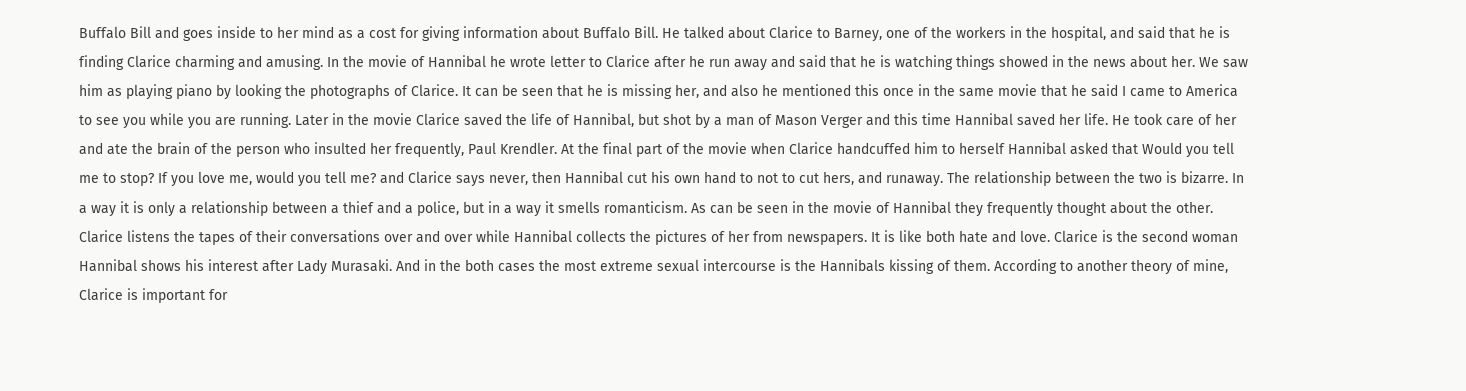Buffalo Bill and goes inside to her mind as a cost for giving information about Buffalo Bill. He talked about Clarice to Barney, one of the workers in the hospital, and said that he is finding Clarice charming and amusing. In the movie of Hannibal he wrote letter to Clarice after he run away and said that he is watching things showed in the news about her. We saw him as playing piano by looking the photographs of Clarice. It can be seen that he is missing her, and also he mentioned this once in the same movie that he said I came to America to see you while you are running. Later in the movie Clarice saved the life of Hannibal, but shot by a man of Mason Verger and this time Hannibal saved her life. He took care of her and ate the brain of the person who insulted her frequently, Paul Krendler. At the final part of the movie when Clarice handcuffed him to herself Hannibal asked that Would you tell me to stop? If you love me, would you tell me? and Clarice says never, then Hannibal cut his own hand to not to cut hers, and runaway. The relationship between the two is bizarre. In a way it is only a relationship between a thief and a police, but in a way it smells romanticism. As can be seen in the movie of Hannibal they frequently thought about the other. Clarice listens the tapes of their conversations over and over while Hannibal collects the pictures of her from newspapers. It is like both hate and love. Clarice is the second woman Hannibal shows his interest after Lady Murasaki. And in the both cases the most extreme sexual intercourse is the Hannibals kissing of them. According to another theory of mine, Clarice is important for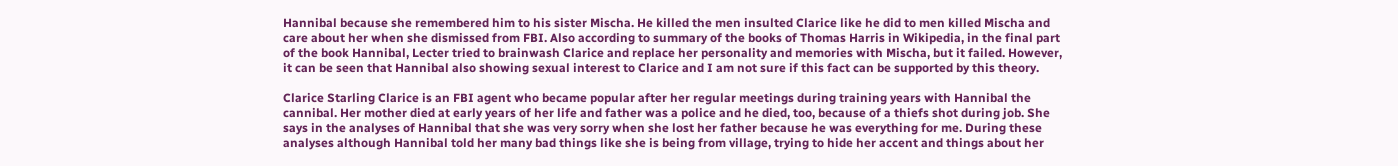Hannibal because she remembered him to his sister Mischa. He killed the men insulted Clarice like he did to men killed Mischa and care about her when she dismissed from FBI. Also according to summary of the books of Thomas Harris in Wikipedia, in the final part of the book Hannibal, Lecter tried to brainwash Clarice and replace her personality and memories with Mischa, but it failed. However, it can be seen that Hannibal also showing sexual interest to Clarice and I am not sure if this fact can be supported by this theory.

Clarice Starling Clarice is an FBI agent who became popular after her regular meetings during training years with Hannibal the cannibal. Her mother died at early years of her life and father was a police and he died, too, because of a thiefs shot during job. She says in the analyses of Hannibal that she was very sorry when she lost her father because he was everything for me. During these analyses although Hannibal told her many bad things like she is being from village, trying to hide her accent and things about her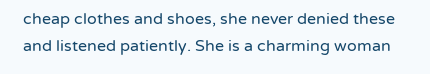cheap clothes and shoes, she never denied these and listened patiently. She is a charming woman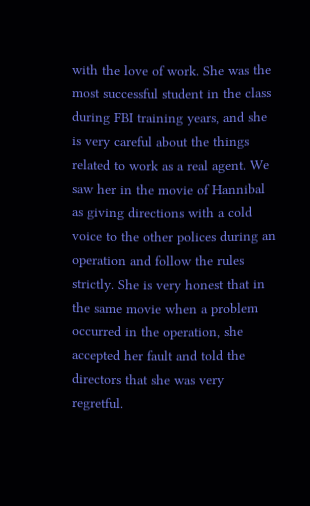with the love of work. She was the most successful student in the class during FBI training years, and she is very careful about the things related to work as a real agent. We saw her in the movie of Hannibal as giving directions with a cold voice to the other polices during an operation and follow the rules strictly. She is very honest that in the same movie when a problem occurred in the operation, she accepted her fault and told the directors that she was very regretful.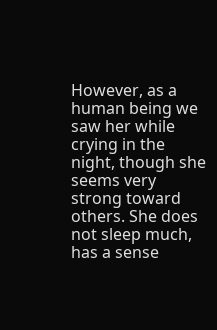However, as a human being we saw her while crying in the night, though she seems very strong toward others. She does not sleep much, has a sense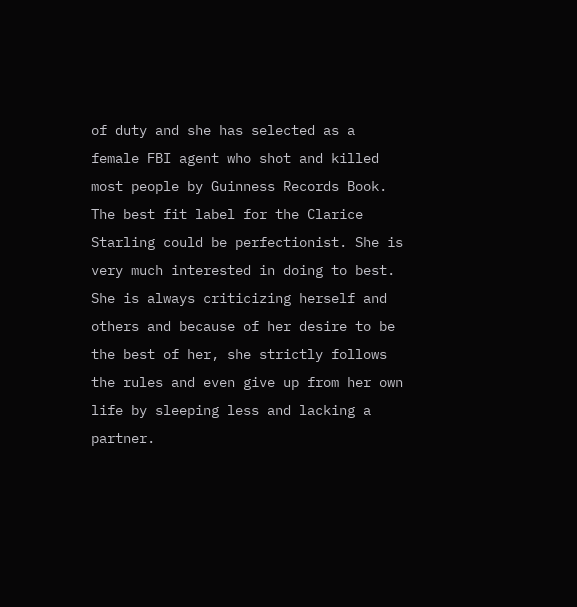of duty and she has selected as a female FBI agent who shot and killed most people by Guinness Records Book. The best fit label for the Clarice Starling could be perfectionist. She is very much interested in doing to best. She is always criticizing herself and others and because of her desire to be the best of her, she strictly follows the rules and even give up from her own life by sleeping less and lacking a partner.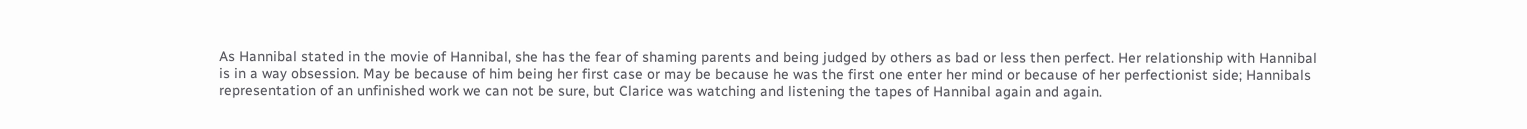As Hannibal stated in the movie of Hannibal, she has the fear of shaming parents and being judged by others as bad or less then perfect. Her relationship with Hannibal is in a way obsession. May be because of him being her first case or may be because he was the first one enter her mind or because of her perfectionist side; Hannibals representation of an unfinished work we can not be sure, but Clarice was watching and listening the tapes of Hannibal again and again.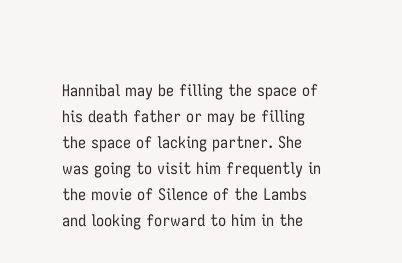Hannibal may be filling the space of his death father or may be filling the space of lacking partner. She was going to visit him frequently in the movie of Silence of the Lambs and looking forward to him in the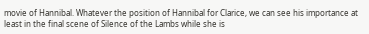movie of Hannibal. Whatever the position of Hannibal for Clarice, we can see his importance at least in the final scene of Silence of the Lambs while she is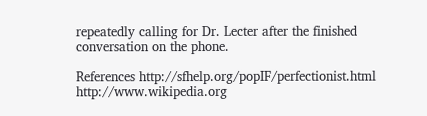repeatedly calling for Dr. Lecter after the finished conversation on the phone.

References http://sfhelp.org/popIF/perfectionist.html http://www.wikipedia.org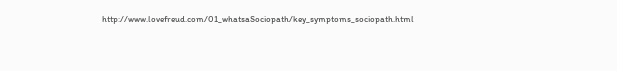http://www.lovefreud.com/01_whatsaSociopath/key_symptoms_sociopath.html